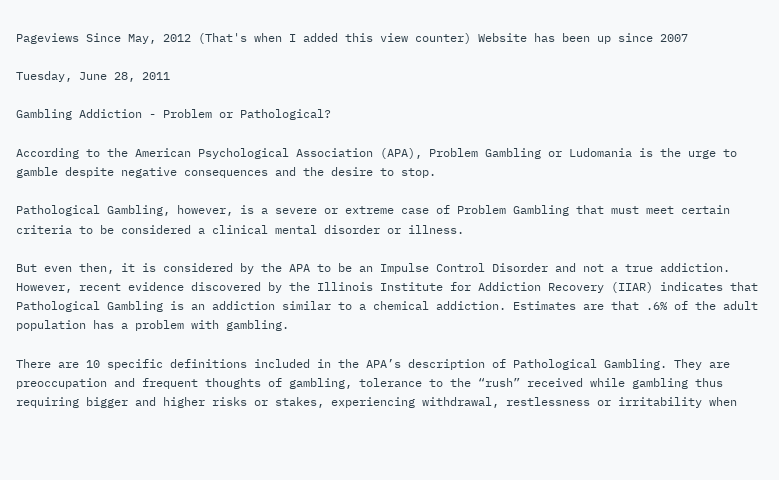Pageviews Since May, 2012 (That's when I added this view counter) Website has been up since 2007

Tuesday, June 28, 2011

Gambling Addiction - Problem or Pathological?

According to the American Psychological Association (APA), Problem Gambling or Ludomania is the urge to gamble despite negative consequences and the desire to stop.

Pathological Gambling, however, is a severe or extreme case of Problem Gambling that must meet certain criteria to be considered a clinical mental disorder or illness.

But even then, it is considered by the APA to be an Impulse Control Disorder and not a true addiction. However, recent evidence discovered by the Illinois Institute for Addiction Recovery (IIAR) indicates that Pathological Gambling is an addiction similar to a chemical addiction. Estimates are that .6% of the adult population has a problem with gambling.

There are 10 specific definitions included in the APA’s description of Pathological Gambling. They are preoccupation and frequent thoughts of gambling, tolerance to the “rush” received while gambling thus requiring bigger and higher risks or stakes, experiencing withdrawal, restlessness or irritability when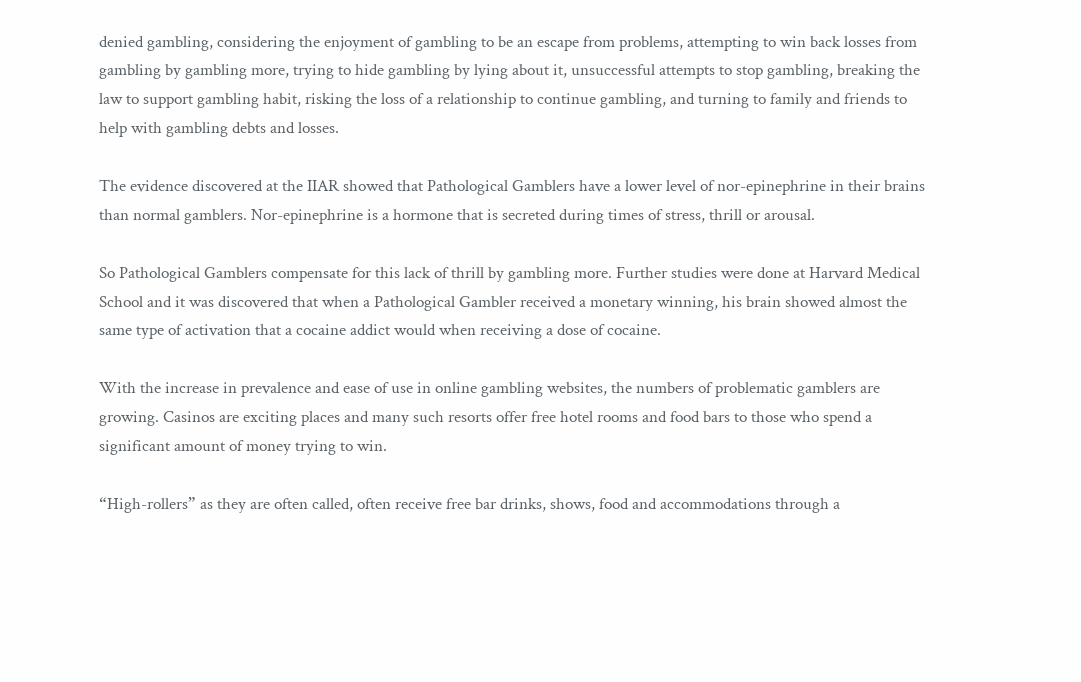denied gambling, considering the enjoyment of gambling to be an escape from problems, attempting to win back losses from gambling by gambling more, trying to hide gambling by lying about it, unsuccessful attempts to stop gambling, breaking the law to support gambling habit, risking the loss of a relationship to continue gambling, and turning to family and friends to help with gambling debts and losses.

The evidence discovered at the IIAR showed that Pathological Gamblers have a lower level of nor-epinephrine in their brains than normal gamblers. Nor-epinephrine is a hormone that is secreted during times of stress, thrill or arousal.

So Pathological Gamblers compensate for this lack of thrill by gambling more. Further studies were done at Harvard Medical School and it was discovered that when a Pathological Gambler received a monetary winning, his brain showed almost the same type of activation that a cocaine addict would when receiving a dose of cocaine.

With the increase in prevalence and ease of use in online gambling websites, the numbers of problematic gamblers are growing. Casinos are exciting places and many such resorts offer free hotel rooms and food bars to those who spend a significant amount of money trying to win.

“High-rollers” as they are often called, often receive free bar drinks, shows, food and accommodations through a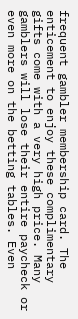frequent gambler membership card. The enticement to enjoy these complimentary gifts come with a very high price. Many gamblers will lose their entire paycheck or even more on the betting tables. Even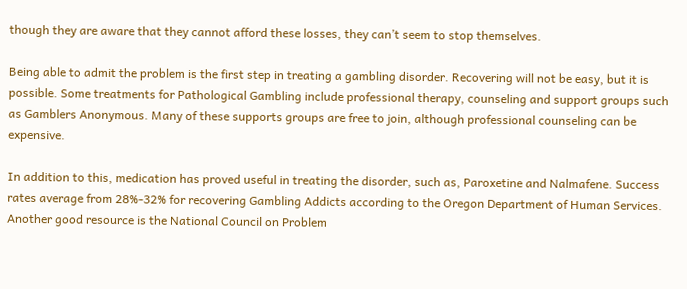though they are aware that they cannot afford these losses, they can’t seem to stop themselves.

Being able to admit the problem is the first step in treating a gambling disorder. Recovering will not be easy, but it is possible. Some treatments for Pathological Gambling include professional therapy, counseling and support groups such as Gamblers Anonymous. Many of these supports groups are free to join, although professional counseling can be expensive.

In addition to this, medication has proved useful in treating the disorder, such as, Paroxetine and Nalmafene. Success rates average from 28%-32% for recovering Gambling Addicts according to the Oregon Department of Human Services. Another good resource is the National Council on Problem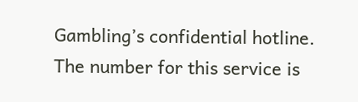Gambling’s confidential hotline. The number for this service is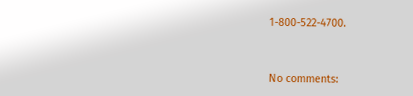1-800-522-4700.


No comments: